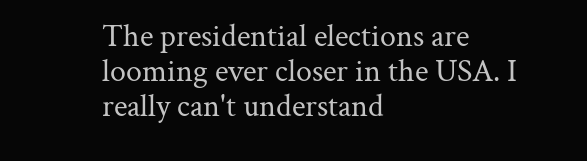The presidential elections are looming ever closer in the USA. I really can't understand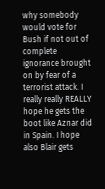why somebody would vote for Bush if not out of complete ignorance brought on by fear of a terrorist attack. I really really REALLY hope he gets the boot like Aznar did in Spain. I hope also Blair gets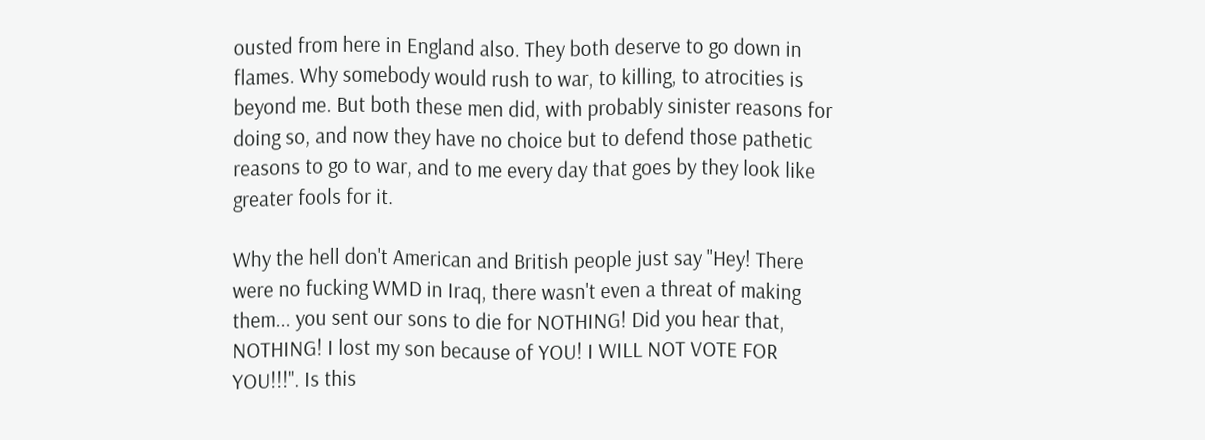ousted from here in England also. They both deserve to go down in flames. Why somebody would rush to war, to killing, to atrocities is beyond me. But both these men did, with probably sinister reasons for doing so, and now they have no choice but to defend those pathetic reasons to go to war, and to me every day that goes by they look like greater fools for it.

Why the hell don't American and British people just say "Hey! There were no fucking WMD in Iraq, there wasn't even a threat of making them... you sent our sons to die for NOTHING! Did you hear that, NOTHING! I lost my son because of YOU! I WILL NOT VOTE FOR YOU!!!". Is this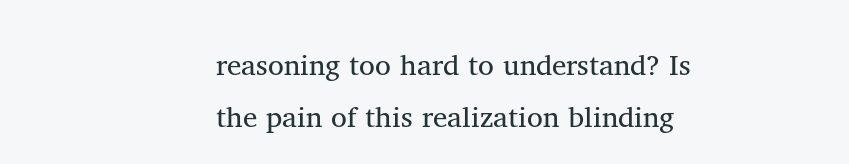reasoning too hard to understand? Is the pain of this realization blinding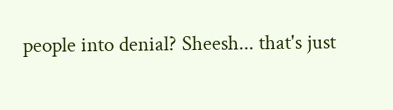people into denial? Sheesh... that's just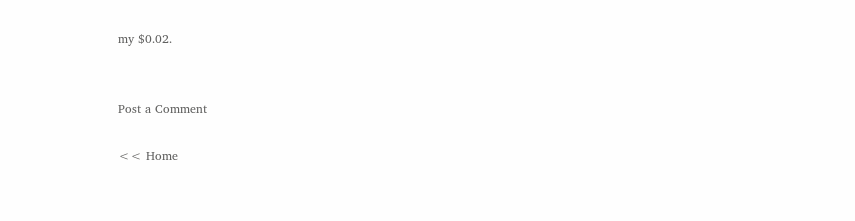my $0.02.


Post a Comment

<< Home